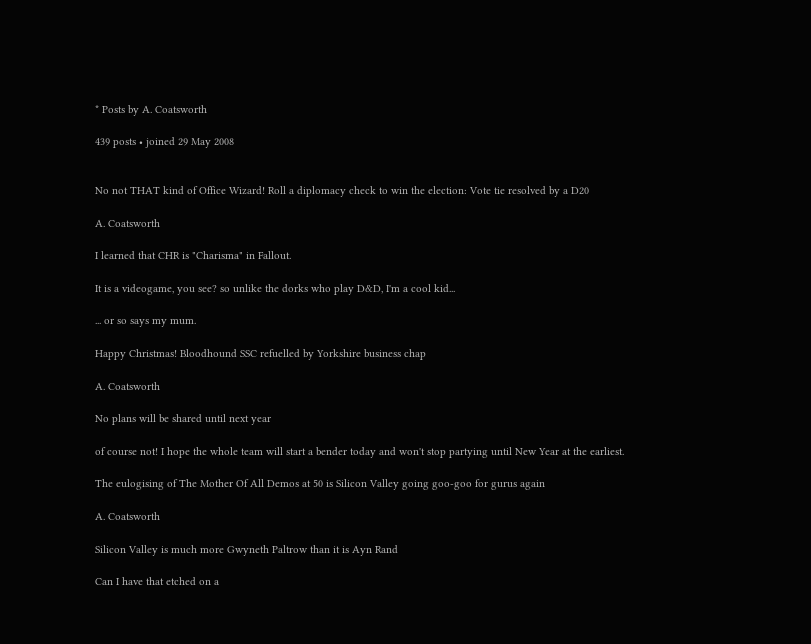* Posts by A. Coatsworth

439 posts • joined 29 May 2008


No not THAT kind of Office Wizard! Roll a diplomacy check to win the election: Vote tie resolved by a D20

A. Coatsworth

I learned that CHR is "Charisma" in Fallout.

It is a videogame, you see? so unlike the dorks who play D&D, I'm a cool kid...

... or so says my mum.

Happy Christmas! Bloodhound SSC refuelled by Yorkshire business chap

A. Coatsworth

No plans will be shared until next year

of course not! I hope the whole team will start a bender today and won't stop partying until New Year at the earliest.

The eulogising of The Mother Of All Demos at 50 is Silicon Valley going goo-goo for gurus again

A. Coatsworth

Silicon Valley is much more Gwyneth Paltrow than it is Ayn Rand

Can I have that etched on a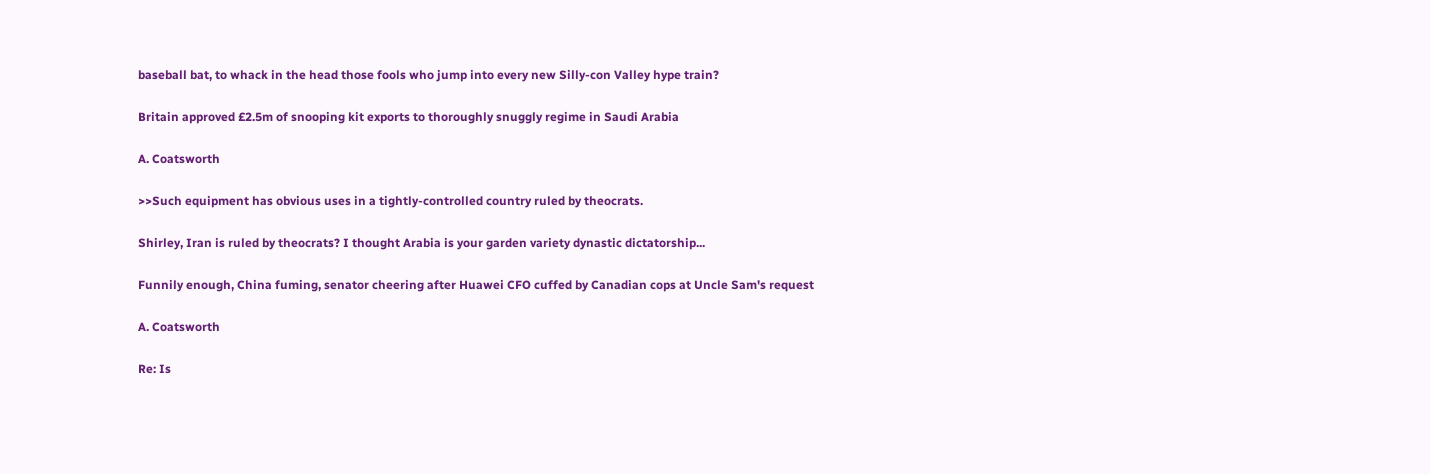baseball bat, to whack in the head those fools who jump into every new Silly-con Valley hype train?

Britain approved £2.5m of snooping kit exports to thoroughly snuggly regime in Saudi Arabia

A. Coatsworth

>>Such equipment has obvious uses in a tightly-controlled country ruled by theocrats.

Shirley, Iran is ruled by theocrats? I thought Arabia is your garden variety dynastic dictatorship...

Funnily enough, China fuming, senator cheering after Huawei CFO cuffed by Canadian cops at Uncle Sam's request

A. Coatsworth

Re: Is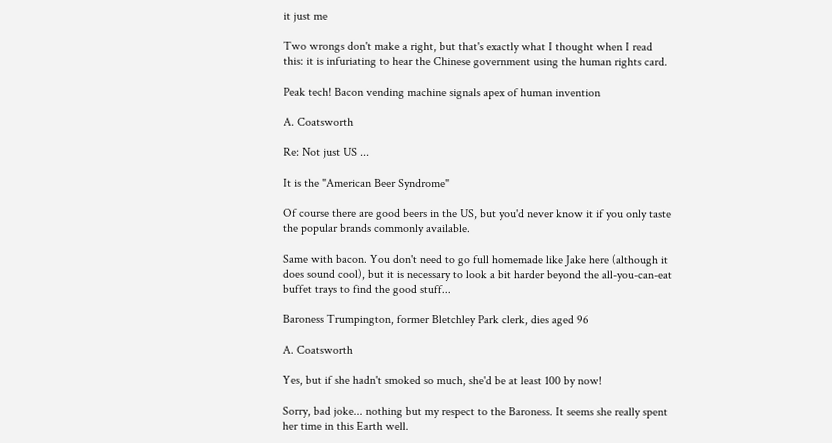it just me

Two wrongs don't make a right, but that's exactly what I thought when I read this: it is infuriating to hear the Chinese government using the human rights card.

Peak tech! Bacon vending machine signals apex of human invention

A. Coatsworth

Re: Not just US ...

It is the "American Beer Syndrome"

Of course there are good beers in the US, but you'd never know it if you only taste the popular brands commonly available.

Same with bacon. You don't need to go full homemade like Jake here (although it does sound cool), but it is necessary to look a bit harder beyond the all-you-can-eat buffet trays to find the good stuff...

Baroness Trumpington, former Bletchley Park clerk, dies aged 96

A. Coatsworth

Yes, but if she hadn't smoked so much, she'd be at least 100 by now!

Sorry, bad joke... nothing but my respect to the Baroness. It seems she really spent her time in this Earth well.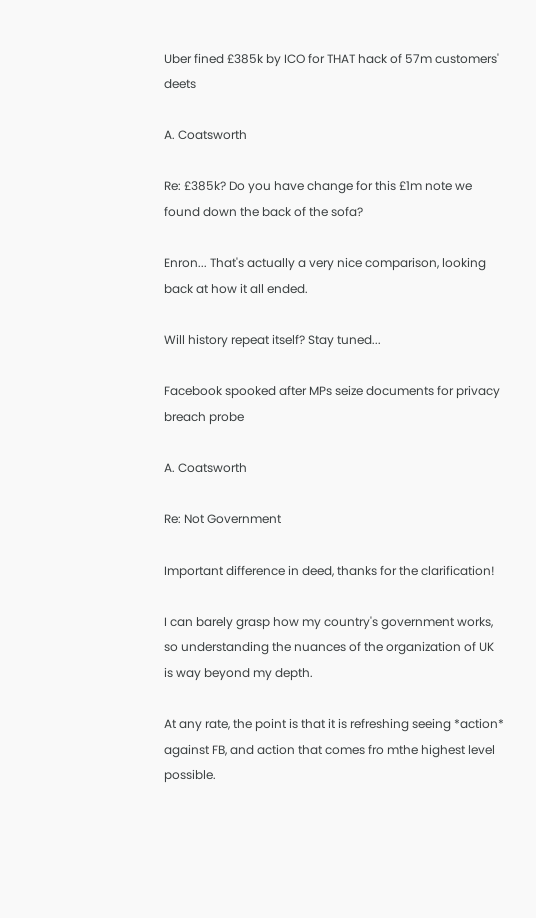Uber fined £385k by ICO for THAT hack of 57m customers' deets

A. Coatsworth

Re: £385k? Do you have change for this £1m note we found down the back of the sofa?

Enron... That's actually a very nice comparison, looking back at how it all ended.

Will history repeat itself? Stay tuned...

Facebook spooked after MPs seize documents for privacy breach probe

A. Coatsworth

Re: Not Government

Important difference in deed, thanks for the clarification!

I can barely grasp how my country's government works, so understanding the nuances of the organization of UK is way beyond my depth.

At any rate, the point is that it is refreshing seeing *action* against FB, and action that comes fro mthe highest level possible.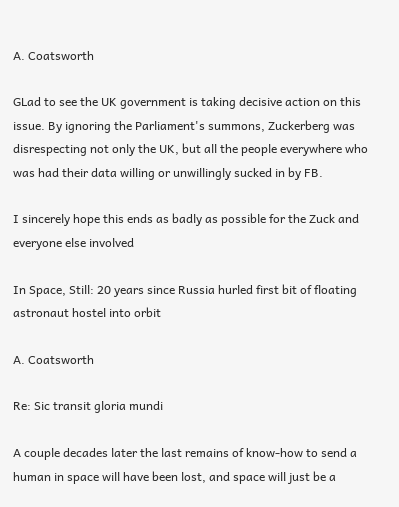A. Coatsworth

GLad to see the UK government is taking decisive action on this issue. By ignoring the Parliament's summons, Zuckerberg was disrespecting not only the UK, but all the people everywhere who was had their data willing or unwillingly sucked in by FB.

I sincerely hope this ends as badly as possible for the Zuck and everyone else involved

In Space, Still: 20 years since Russia hurled first bit of floating astronaut hostel into orbit

A. Coatsworth

Re: Sic transit gloria mundi

A couple decades later the last remains of know-how to send a human in space will have been lost, and space will just be a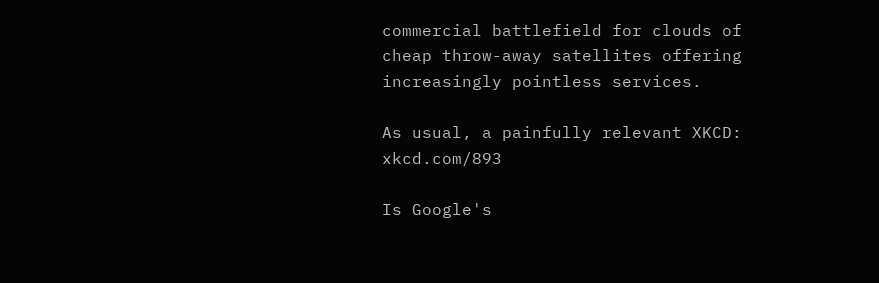commercial battlefield for clouds of cheap throw-away satellites offering increasingly pointless services.

As usual, a painfully relevant XKCD: xkcd.com/893

Is Google's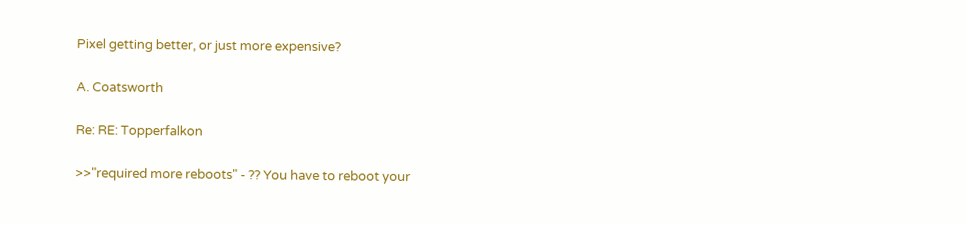Pixel getting better, or just more expensive?

A. Coatsworth

Re: RE: Topperfalkon

>>"required more reboots" - ?? You have to reboot your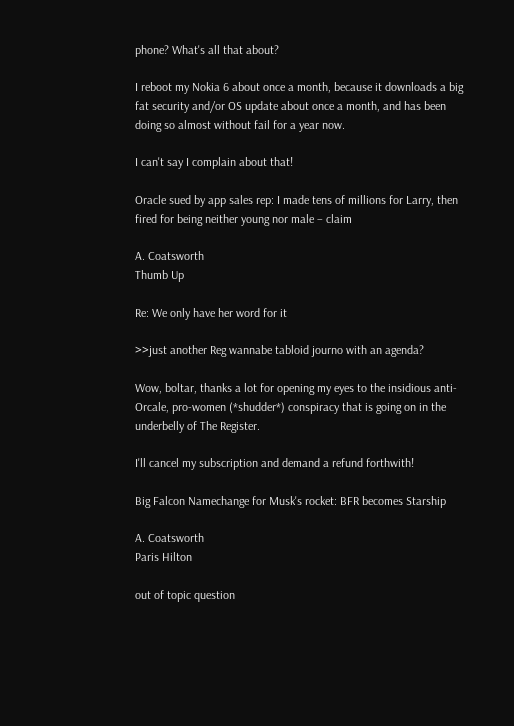phone? What's all that about?

I reboot my Nokia 6 about once a month, because it downloads a big fat security and/or OS update about once a month, and has been doing so almost without fail for a year now.

I can't say I complain about that!

Oracle sued by app sales rep: I made tens of millions for Larry, then fired for being neither young nor male – claim

A. Coatsworth
Thumb Up

Re: We only have her word for it

>>just another Reg wannabe tabloid journo with an agenda?

Wow, boltar, thanks a lot for opening my eyes to the insidious anti-Orcale, pro-women (*shudder*) conspiracy that is going on in the underbelly of The Register.

I'll cancel my subscription and demand a refund forthwith!

Big Falcon Namechange for Musk's rocket: BFR becomes Starship

A. Coatsworth
Paris Hilton

out of topic question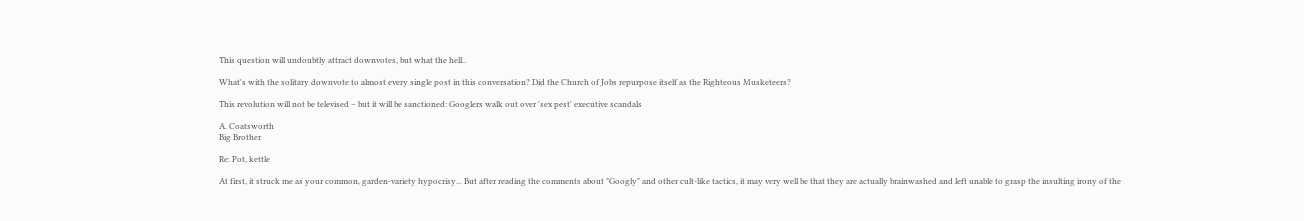This question will undoubtly attract downvotes, but what the hell..

What's with the solitary downvote to almost every single post in this conversation? Did the Church of Jobs repurpose itself as the Righteous Musketeers?

This revolution will not be televised – but it will be sanctioned: Googlers walk out over 'sex pest' executive scandals

A. Coatsworth
Big Brother

Re: Pot, kettle

At first, it struck me as your common, garden-variety hypocrisy... But after reading the comments about "Googly" and other cult-like tactics, it may very well be that they are actually brainwashed and left unable to grasp the insulting irony of the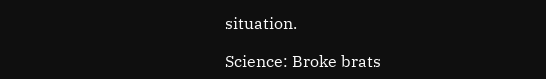situation.

Science: Broke brats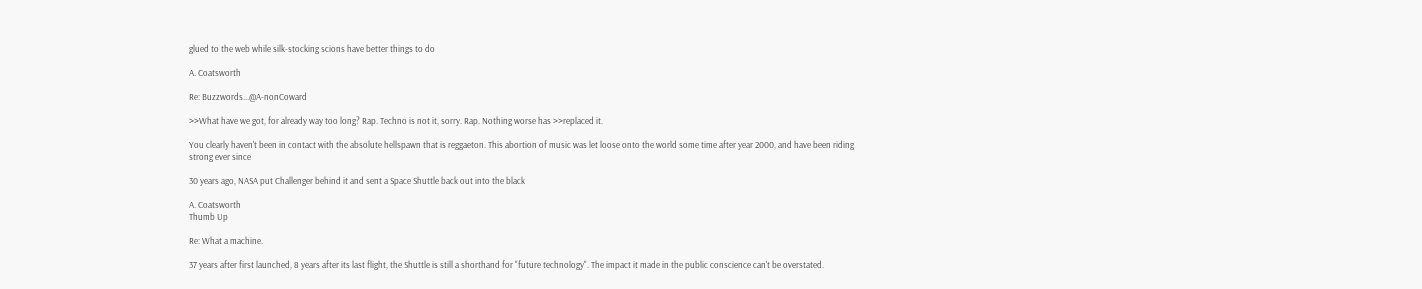glued to the web while silk-stocking scions have better things to do

A. Coatsworth

Re: Buzzwords...@A-nonCoward

>>What have we got, for already way too long? Rap. Techno is not it, sorry. Rap. Nothing worse has >>replaced it.

You clearly haven't been in contact with the absolute hellspawn that is reggaeton. This abortion of music was let loose onto the world some time after year 2000, and have been riding strong ever since

30 years ago, NASA put Challenger behind it and sent a Space Shuttle back out into the black

A. Coatsworth
Thumb Up

Re: What a machine.

37 years after first launched, 8 years after its last flight, the Shuttle is still a shorthand for "future technology". The impact it made in the public conscience can't be overstated.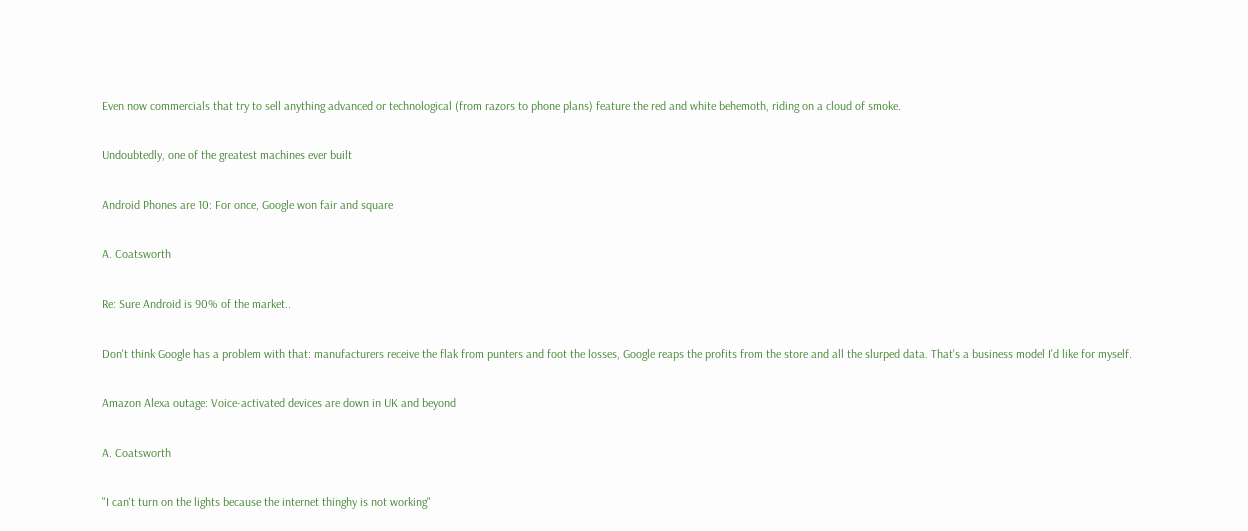Even now commercials that try to sell anything advanced or technological (from razors to phone plans) feature the red and white behemoth, riding on a cloud of smoke.

Undoubtedly, one of the greatest machines ever built

Android Phones are 10: For once, Google won fair and square

A. Coatsworth

Re: Sure Android is 90% of the market..

Don't think Google has a problem with that: manufacturers receive the flak from punters and foot the losses, Google reaps the profits from the store and all the slurped data. That's a business model I'd like for myself.

Amazon Alexa outage: Voice-activated devices are down in UK and beyond

A. Coatsworth

"I can't turn on the lights because the internet thinghy is not working"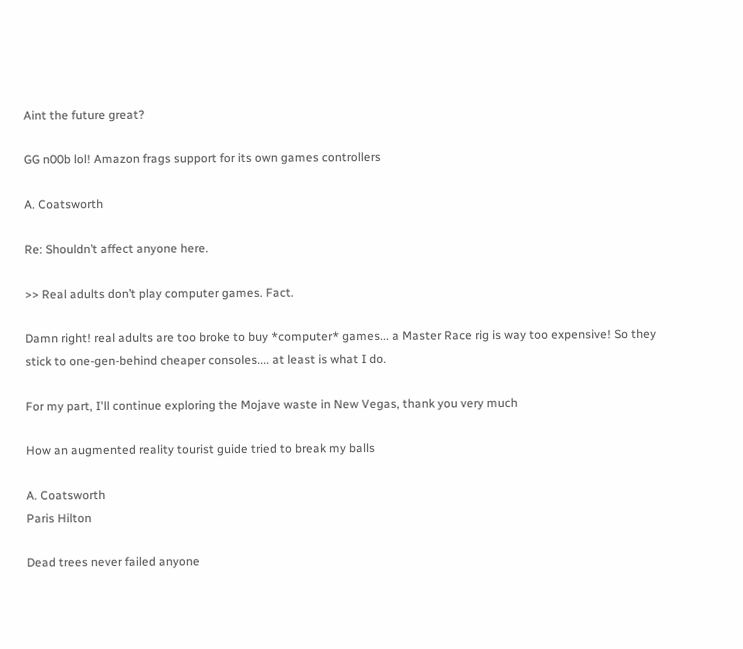Aint the future great?

GG n00b lol! Amazon frags support for its own games controllers

A. Coatsworth

Re: Shouldn’t affect anyone here.

>> Real adults don’t play computer games. Fact.

Damn right! real adults are too broke to buy *computer* games... a Master Race rig is way too expensive! So they stick to one-gen-behind cheaper consoles.... at least is what I do.

For my part, I'll continue exploring the Mojave waste in New Vegas, thank you very much

How an augmented reality tourist guide tried to break my balls

A. Coatsworth
Paris Hilton

Dead trees never failed anyone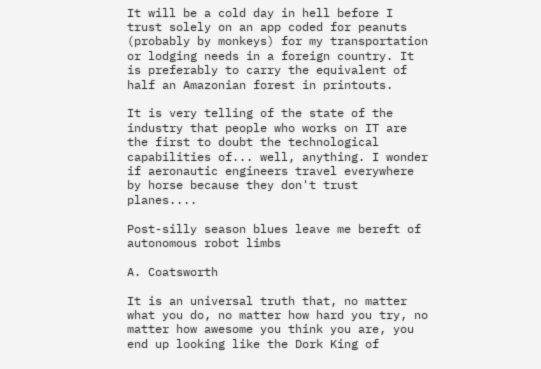It will be a cold day in hell before I trust solely on an app coded for peanuts (probably by monkeys) for my transportation or lodging needs in a foreign country. It is preferably to carry the equivalent of half an Amazonian forest in printouts.

It is very telling of the state of the industry that people who works on IT are the first to doubt the technological capabilities of... well, anything. I wonder if aeronautic engineers travel everywhere by horse because they don't trust planes....

Post-silly season blues leave me bereft of autonomous robot limbs

A. Coatsworth

It is an universal truth that, no matter what you do, no matter how hard you try, no matter how awesome you think you are, you end up looking like the Dork King of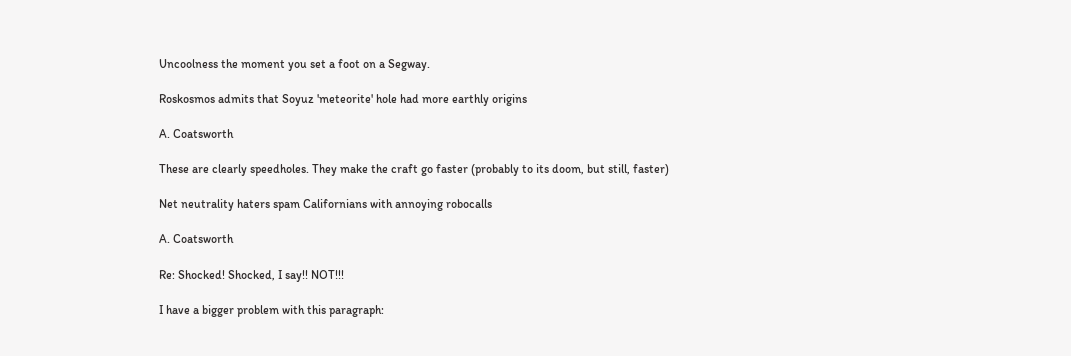Uncoolness the moment you set a foot on a Segway.

Roskosmos admits that Soyuz 'meteorite' hole had more earthly origins

A. Coatsworth

These are clearly speedholes. They make the craft go faster (probably to its doom, but still, faster)

Net neutrality haters spam Californians with annoying robocalls

A. Coatsworth

Re: Shocked! Shocked, I say!! NOT!!!

I have a bigger problem with this paragraph: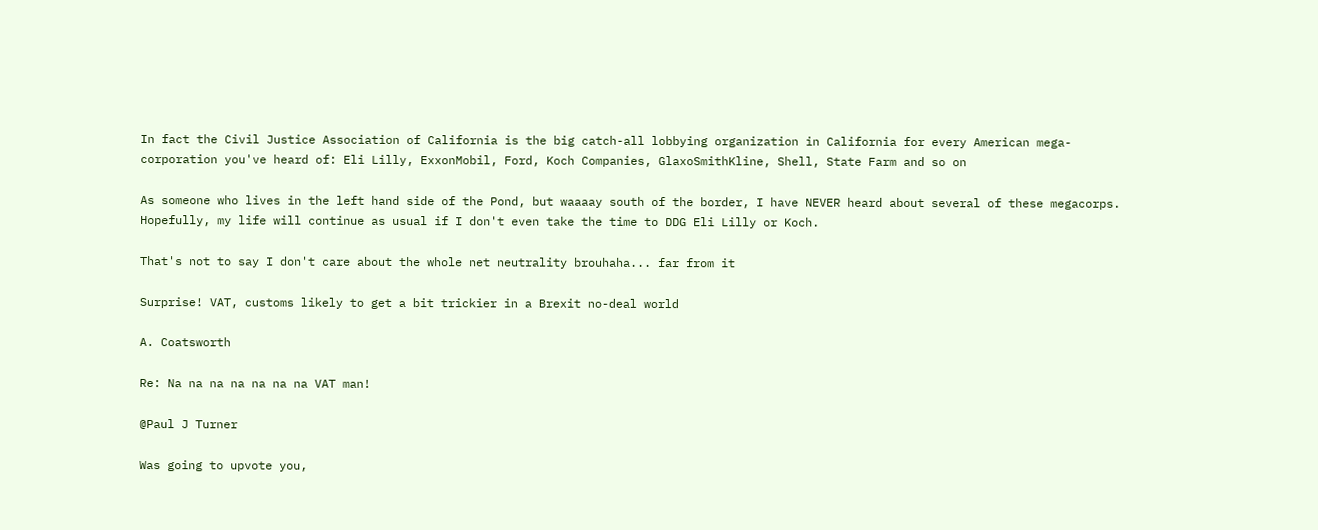In fact the Civil Justice Association of California is the big catch-all lobbying organization in California for every American mega-corporation you've heard of: Eli Lilly, ExxonMobil, Ford, Koch Companies, GlaxoSmithKline, Shell, State Farm and so on

As someone who lives in the left hand side of the Pond, but waaaay south of the border, I have NEVER heard about several of these megacorps. Hopefully, my life will continue as usual if I don't even take the time to DDG Eli Lilly or Koch.

That's not to say I don't care about the whole net neutrality brouhaha... far from it

Surprise! VAT, customs likely to get a bit trickier in a Brexit no-deal world

A. Coatsworth

Re: Na na na na na na na VAT man!

@Paul J Turner

Was going to upvote you,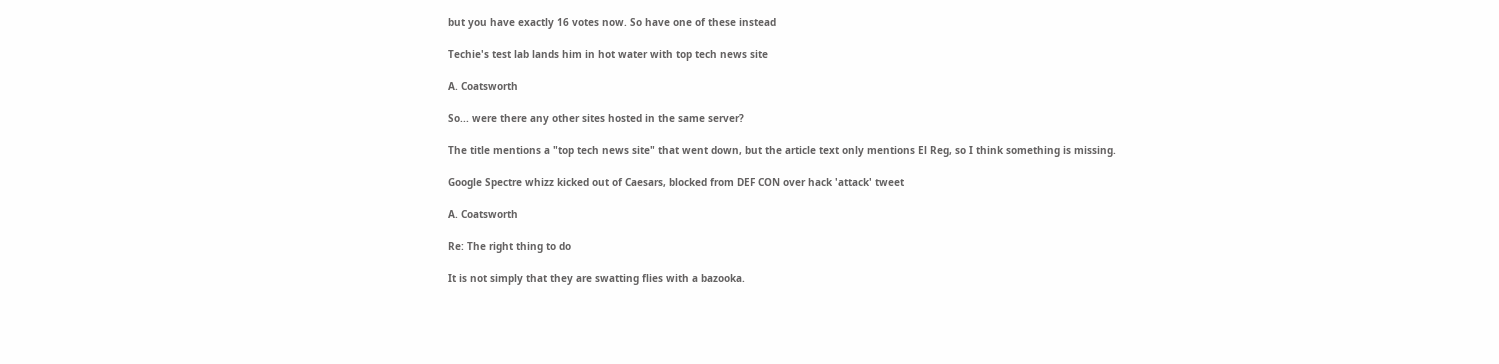but you have exactly 16 votes now. So have one of these instead

Techie's test lab lands him in hot water with top tech news site

A. Coatsworth

So... were there any other sites hosted in the same server?

The title mentions a "top tech news site" that went down, but the article text only mentions El Reg, so I think something is missing.

Google Spectre whizz kicked out of Caesars, blocked from DEF CON over hack 'attack' tweet

A. Coatsworth

Re: The right thing to do

It is not simply that they are swatting flies with a bazooka.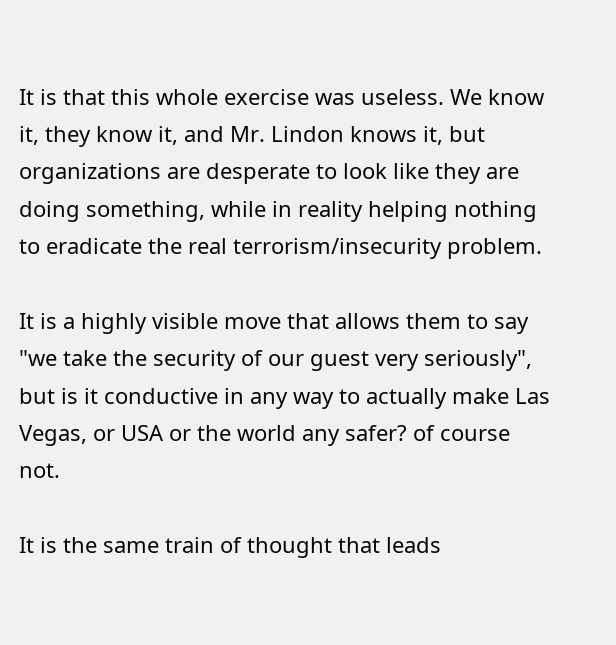It is that this whole exercise was useless. We know it, they know it, and Mr. Lindon knows it, but organizations are desperate to look like they are doing something, while in reality helping nothing to eradicate the real terrorism/insecurity problem.

It is a highly visible move that allows them to say "we take the security of our guest very seriously", but is it conductive in any way to actually make Las Vegas, or USA or the world any safer? of course not.

It is the same train of thought that leads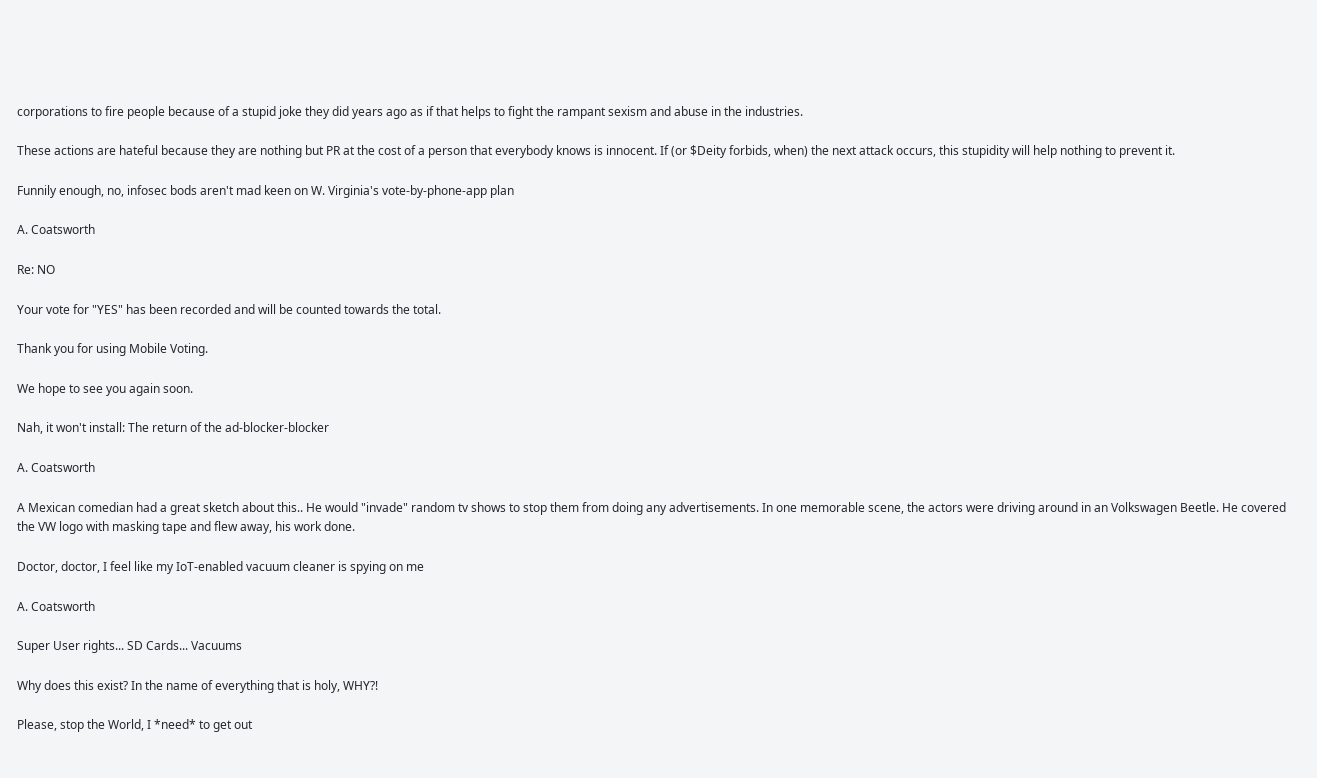corporations to fire people because of a stupid joke they did years ago as if that helps to fight the rampant sexism and abuse in the industries.

These actions are hateful because they are nothing but PR at the cost of a person that everybody knows is innocent. If (or $Deity forbids, when) the next attack occurs, this stupidity will help nothing to prevent it.

Funnily enough, no, infosec bods aren't mad keen on W. Virginia's vote-by-phone-app plan

A. Coatsworth

Re: NO

Your vote for "YES" has been recorded and will be counted towards the total.

Thank you for using Mobile Voting.

We hope to see you again soon.

Nah, it won't install: The return of the ad-blocker-blocker

A. Coatsworth

A Mexican comedian had a great sketch about this.. He would "invade" random tv shows to stop them from doing any advertisements. In one memorable scene, the actors were driving around in an Volkswagen Beetle. He covered the VW logo with masking tape and flew away, his work done.

Doctor, doctor, I feel like my IoT-enabled vacuum cleaner is spying on me

A. Coatsworth

Super User rights... SD Cards... Vacuums

Why does this exist? In the name of everything that is holy, WHY?!

Please, stop the World, I *need* to get out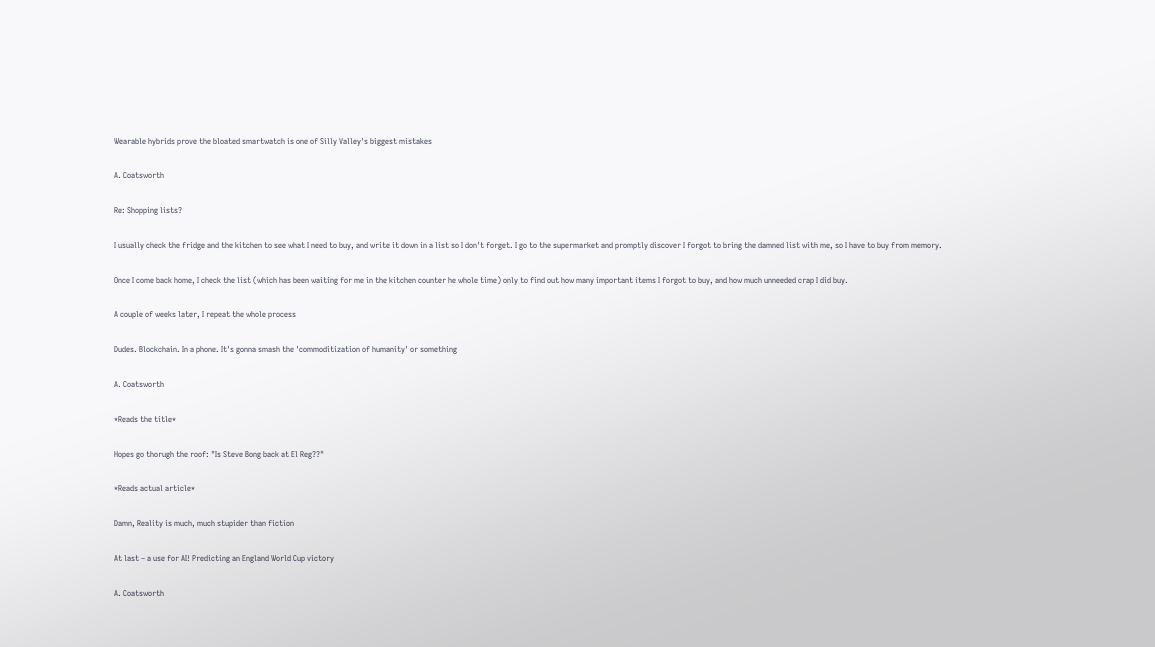Wearable hybrids prove the bloated smartwatch is one of Silly Valley's biggest mistakes

A. Coatsworth

Re: Shopping lists?

I usually check the fridge and the kitchen to see what I need to buy, and write it down in a list so I don't forget. I go to the supermarket and promptly discover I forgot to bring the damned list with me, so I have to buy from memory.

Once I come back home, I check the list (which has been waiting for me in the kitchen counter he whole time) only to find out how many important items I forgot to buy, and how much unneeded crap I did buy.

A couple of weeks later, I repeat the whole process

Dudes. Blockchain. In a phone. It's gonna smash the 'commoditization of humanity' or something

A. Coatsworth

*Reads the title*

Hopes go thorugh the roof: "Is Steve Bong back at El Reg??"

*Reads actual article*

Damn, Reality is much, much stupider than fiction

At last – a use for AI! Predicting an England World Cup victory

A. Coatsworth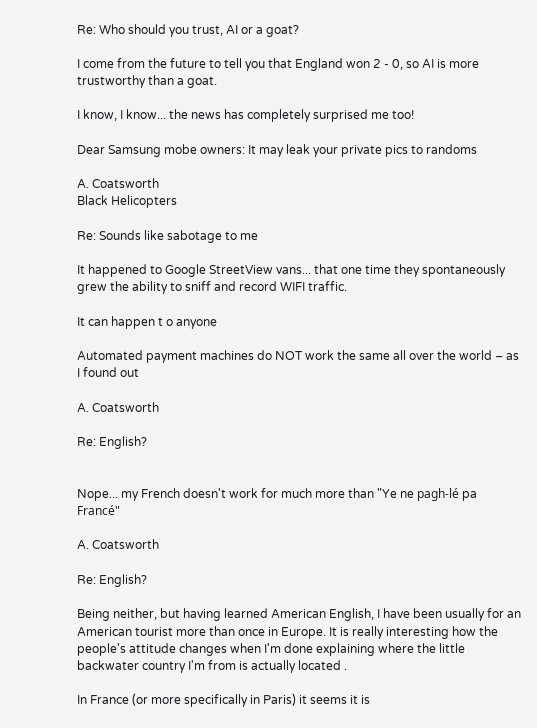Re: Who should you trust, AI or a goat?

I come from the future to tell you that England won 2 - 0, so AI is more trustworthy than a goat.

I know, I know... the news has completely surprised me too!

Dear Samsung mobe owners: It may leak your private pics to randoms

A. Coatsworth
Black Helicopters

Re: Sounds like sabotage to me

It happened to Google StreetView vans... that one time they spontaneously grew the ability to sniff and record WIFI traffic.

It can happen t o anyone

Automated payment machines do NOT work the same all over the world – as I found out

A. Coatsworth

Re: English?


Nope... my French doesn't work for much more than "Ye ne pagh-lé pa Francé"

A. Coatsworth

Re: English?

Being neither, but having learned American English, I have been usually for an American tourist more than once in Europe. It is really interesting how the people's attitude changes when I'm done explaining where the little backwater country I'm from is actually located .

In France (or more specifically in Paris) it seems it is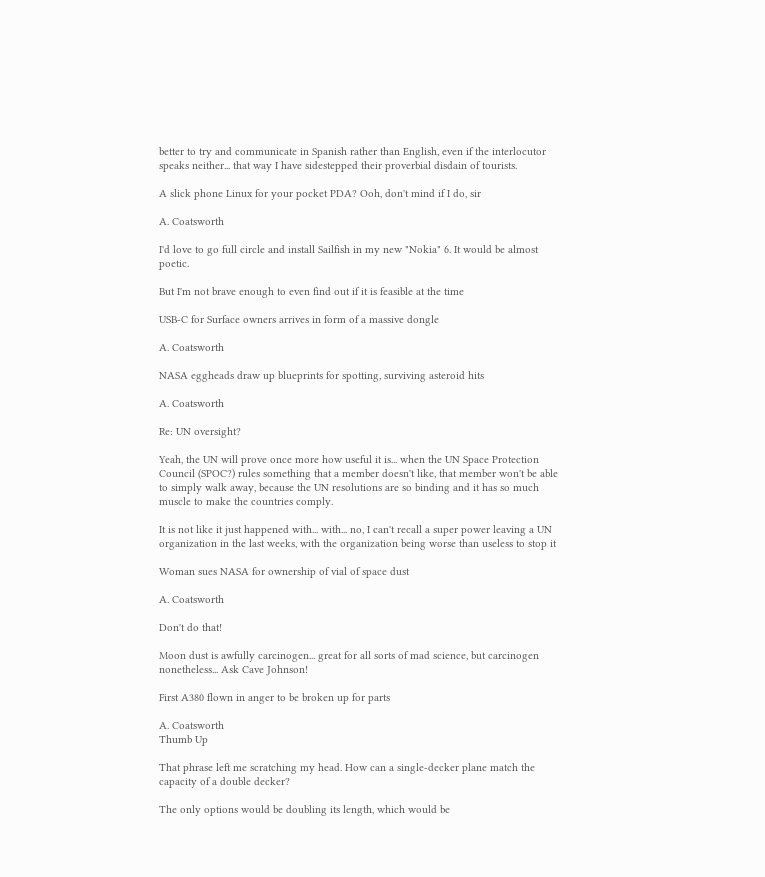better to try and communicate in Spanish rather than English, even if the interlocutor speaks neither... that way I have sidestepped their proverbial disdain of tourists.

A slick phone Linux for your pocket PDA? Ooh, don't mind if I do, sir

A. Coatsworth

I'd love to go full circle and install Sailfish in my new "Nokia" 6. It would be almost poetic.

But I'm not brave enough to even find out if it is feasible at the time

USB-C for Surface owners arrives in form of a massive dongle

A. Coatsworth

NASA eggheads draw up blueprints for spotting, surviving asteroid hits

A. Coatsworth

Re: UN oversight?

Yeah, the UN will prove once more how useful it is... when the UN Space Protection Council (SPOC?) rules something that a member doesn't like, that member won't be able to simply walk away, because the UN resolutions are so binding and it has so much muscle to make the countries comply.

It is not like it just happened with... with... no, I can't recall a super power leaving a UN organization in the last weeks, with the organization being worse than useless to stop it

Woman sues NASA for ownership of vial of space dust

A. Coatsworth

Don't do that!

Moon dust is awfully carcinogen... great for all sorts of mad science, but carcinogen nonetheless... Ask Cave Johnson!

First A380 flown in anger to be broken up for parts

A. Coatsworth
Thumb Up

That phrase left me scratching my head. How can a single-decker plane match the capacity of a double decker?

The only options would be doubling its length, which would be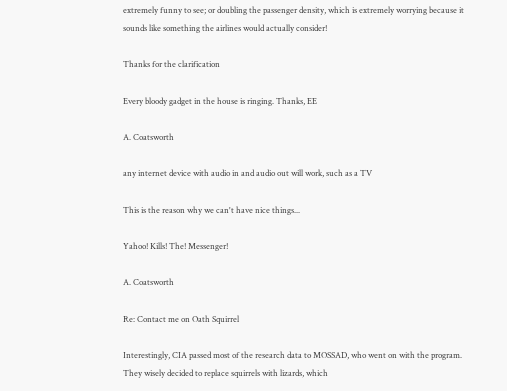extremely funny to see; or doubling the passenger density, which is extremely worrying because it sounds like something the airlines would actually consider!

Thanks for the clarification

Every bloody gadget in the house is ringing. Thanks, EE

A. Coatsworth

any internet device with audio in and audio out will work, such as a TV

This is the reason why we can't have nice things...

Yahoo! Kills! The! Messenger!

A. Coatsworth

Re: Contact me on Oath Squirrel

Interestingly, CIA passed most of the research data to MOSSAD, who went on with the program. They wisely decided to replace squirrels with lizards, which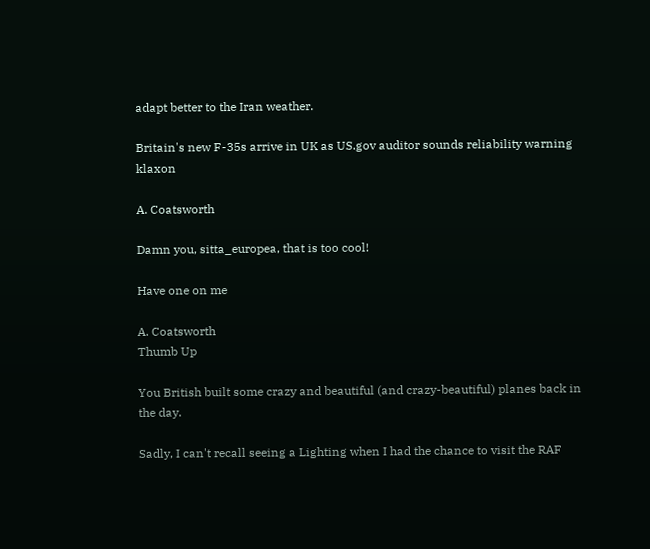adapt better to the Iran weather.

Britain's new F-35s arrive in UK as US.gov auditor sounds reliability warning klaxon

A. Coatsworth

Damn you, sitta_europea, that is too cool!

Have one on me

A. Coatsworth
Thumb Up

You British built some crazy and beautiful (and crazy-beautiful) planes back in the day.

Sadly, I can't recall seeing a Lighting when I had the chance to visit the RAF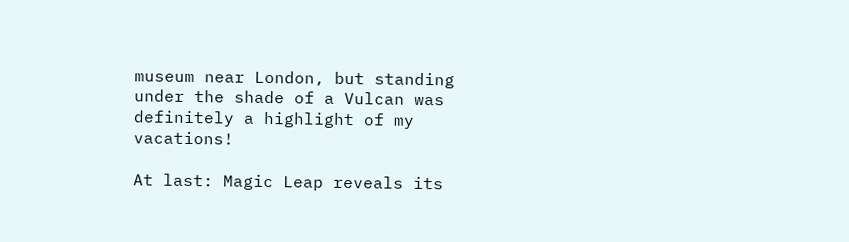museum near London, but standing under the shade of a Vulcan was definitely a highlight of my vacations!

At last: Magic Leap reveals its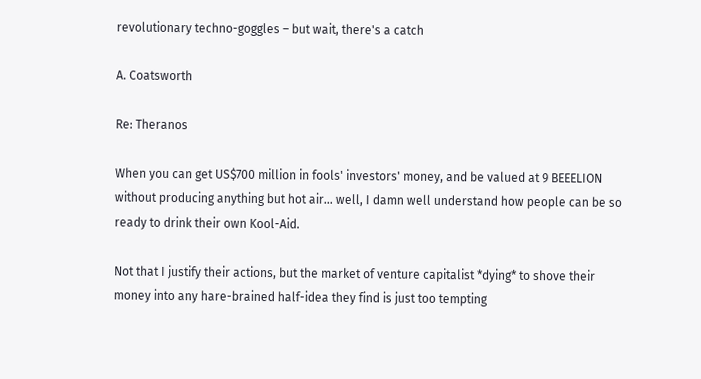revolutionary techno-goggles – but wait, there's a catch

A. Coatsworth

Re: Theranos

When you can get US$700 million in fools' investors' money, and be valued at 9 BEEELION without producing anything but hot air... well, I damn well understand how people can be so ready to drink their own Kool-Aid.

Not that I justify their actions, but the market of venture capitalist *dying* to shove their money into any hare-brained half-idea they find is just too tempting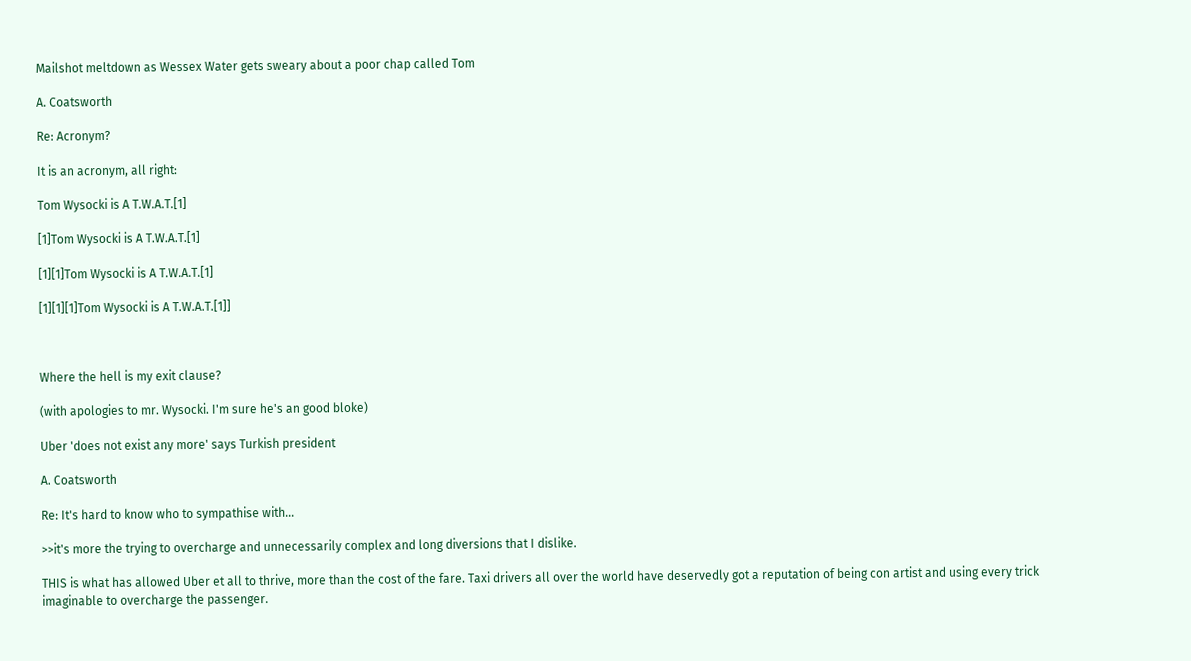Mailshot meltdown as Wessex Water gets sweary about a poor chap called Tom

A. Coatsworth

Re: Acronym?

It is an acronym, all right:

Tom Wysocki is A T.W.A.T.[1]

[1]Tom Wysocki is A T.W.A.T.[1]

[1][1]Tom Wysocki is A T.W.A.T.[1]

[1][1][1]Tom Wysocki is A T.W.A.T.[1]]



Where the hell is my exit clause?

(with apologies to mr. Wysocki. I'm sure he's an good bloke)

Uber 'does not exist any more' says Turkish president

A. Coatsworth

Re: It's hard to know who to sympathise with...

>>it's more the trying to overcharge and unnecessarily complex and long diversions that I dislike.

THIS is what has allowed Uber et all to thrive, more than the cost of the fare. Taxi drivers all over the world have deservedly got a reputation of being con artist and using every trick imaginable to overcharge the passenger.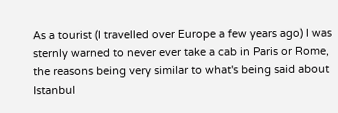As a tourist (I travelled over Europe a few years ago) I was sternly warned to never ever take a cab in Paris or Rome, the reasons being very similar to what's being said about Istanbul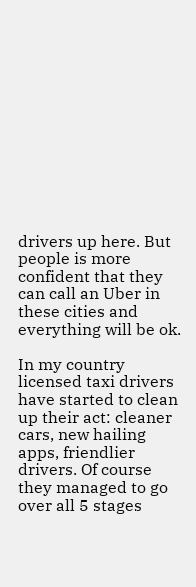drivers up here. But people is more confident that they can call an Uber in these cities and everything will be ok.

In my country licensed taxi drivers have started to clean up their act: cleaner cars, new hailing apps, friendlier drivers. Of course they managed to go over all 5 stages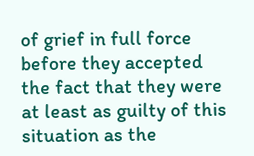of grief in full force before they accepted the fact that they were at least as guilty of this situation as the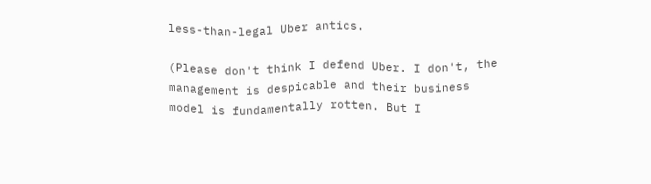less-than-legal Uber antics.

(Please don't think I defend Uber. I don't, the management is despicable and their business model is fundamentally rotten. But I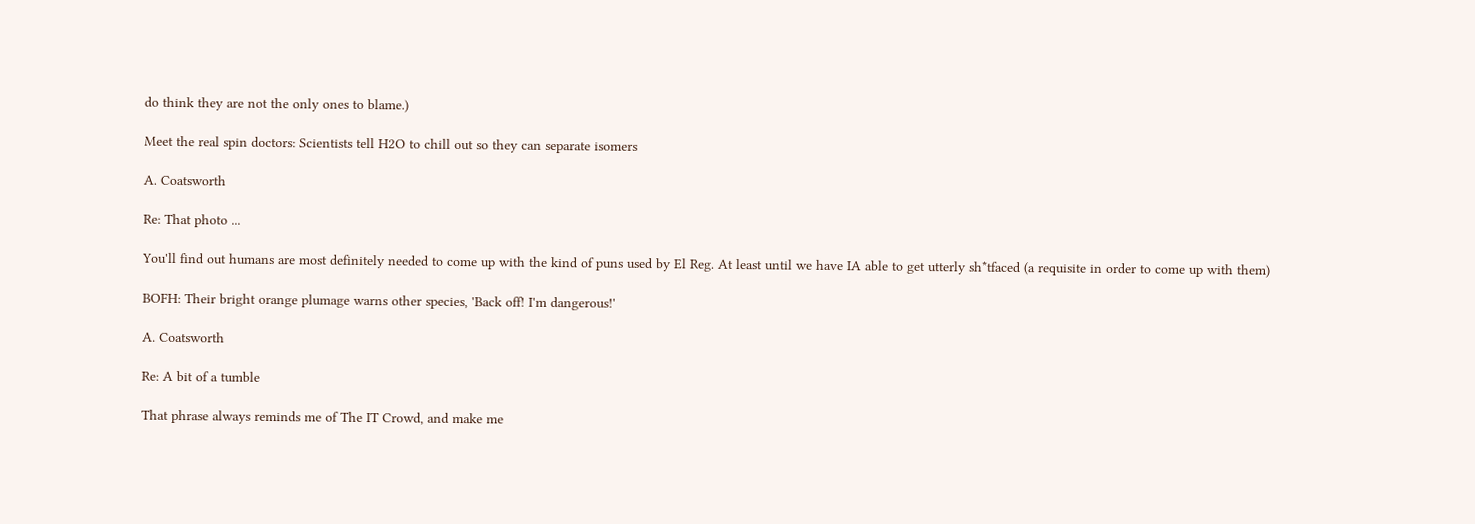do think they are not the only ones to blame.)

Meet the real spin doctors: Scientists tell H2O to chill out so they can separate isomers

A. Coatsworth

Re: That photo ...

You'll find out humans are most definitely needed to come up with the kind of puns used by El Reg. At least until we have IA able to get utterly sh*tfaced (a requisite in order to come up with them)

BOFH: Their bright orange plumage warns other species, 'Back off! I'm dangerous!'

A. Coatsworth

Re: A bit of a tumble

That phrase always reminds me of The IT Crowd, and make me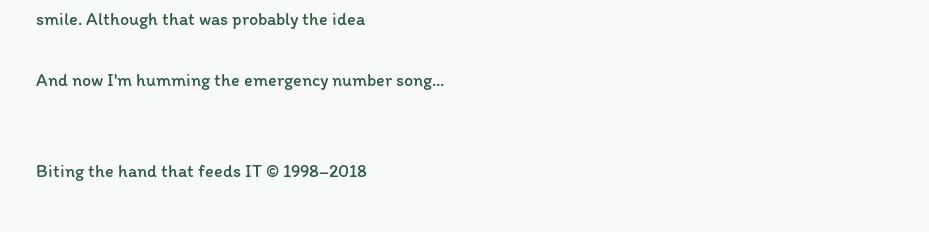smile. Although that was probably the idea

And now I'm humming the emergency number song...


Biting the hand that feeds IT © 1998–2018